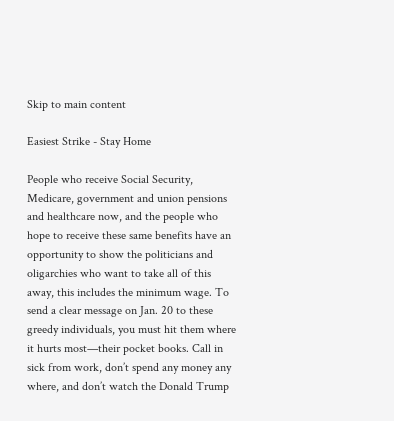Skip to main content

Easiest Strike - Stay Home

People who receive Social Security, Medicare, government and union pensions and healthcare now, and the people who hope to receive these same benefits have an opportunity to show the politicians and oligarchies who want to take all of this away, this includes the minimum wage. To send a clear message on Jan. 20 to these greedy individuals, you must hit them where it hurts most—their pocket books. Call in sick from work, don’t spend any money any where, and don’t watch the Donald Trump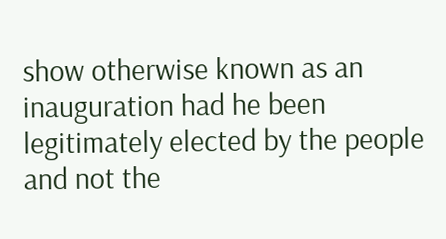show otherwise known as an inauguration had he been legitimately elected by the people and not the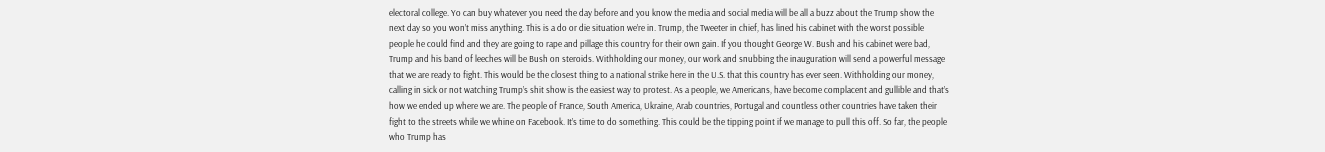electoral college. Yo can buy whatever you need the day before and you know the media and social media will be all a buzz about the Trump show the next day so you won’t miss anything. This is a do or die situation we’re in. Trump, the Tweeter in chief, has lined his cabinet with the worst possible people he could find and they are going to rape and pillage this country for their own gain. If you thought George W. Bush and his cabinet were bad, Trump and his band of leeches will be Bush on steroids. Withholding our money, our work and snubbing the inauguration will send a powerful message that we are ready to fight. This would be the closest thing to a national strike here in the U.S. that this country has ever seen. Withholding our money, calling in sick or not watching Trump’s shit show is the easiest way to protest. As a people, we Americans, have become complacent and gullible and that’s how we ended up where we are. The people of France, South America, Ukraine, Arab countries, Portugal and countless other countries have taken their fight to the streets while we whine on Facebook. It’s time to do something. This could be the tipping point if we manage to pull this off. So far, the people who Trump has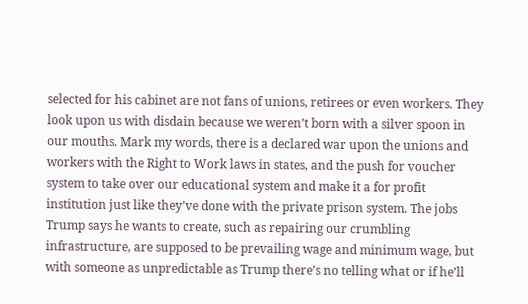selected for his cabinet are not fans of unions, retirees or even workers. They look upon us with disdain because we weren’t born with a silver spoon in our mouths. Mark my words, there is a declared war upon the unions and workers with the Right to Work laws in states, and the push for voucher system to take over our educational system and make it a for profit institution just like they’ve done with the private prison system. The jobs Trump says he wants to create, such as repairing our crumbling infrastructure, are supposed to be prevailing wage and minimum wage, but with someone as unpredictable as Trump there’s no telling what or if he’ll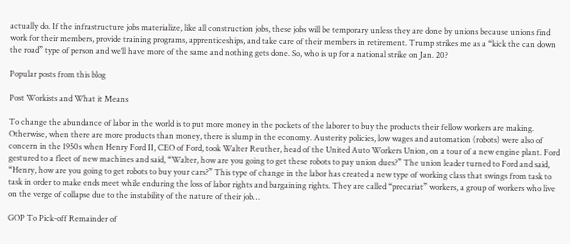actually do. If the infrastructure jobs materialize, like all construction jobs, these jobs will be temporary unless they are done by unions because unions find work for their members, provide training programs, apprenticeships, and take care of their members in retirement. Trump strikes me as a “kick the can down the road” type of person and we’ll have more of the same and nothing gets done. So, who is up for a national strike on Jan. 20?

Popular posts from this blog

Post Workists and What it Means

To change the abundance of labor in the world is to put more money in the pockets of the laborer to buy the products their fellow workers are making. Otherwise, when there are more products than money, there is slump in the economy. Austerity policies, low wages and automation (robots) were also of concern in the 1950s when Henry Ford II, CEO of Ford, took Walter Reuther, head of the United Auto Workers Union, on a tour of a new engine plant. Ford gestured to a fleet of new machines and said, “Walter, how are you going to get these robots to pay union dues?” The union leader turned to Ford and said, “Henry, how are you going to get robots to buy your cars?” This type of change in the labor has created a new type of working class that swings from task to task in order to make ends meet while enduring the loss of labor rights and bargaining rights. They are called “precariat” workers, a group of workers who live on the verge of collapse due to the instability of the nature of their job…

GOP To Pick-off Remainder of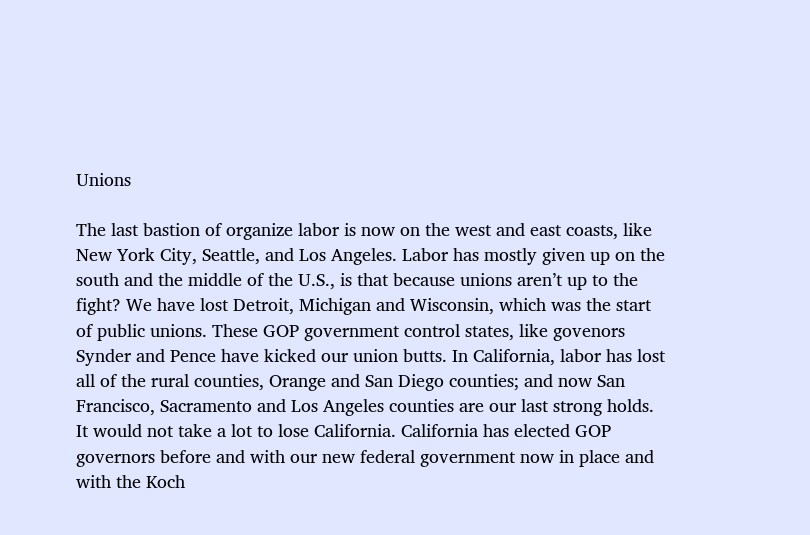Unions

The last bastion of organize labor is now on the west and east coasts, like New York City, Seattle, and Los Angeles. Labor has mostly given up on the south and the middle of the U.S., is that because unions aren’t up to the fight? We have lost Detroit, Michigan and Wisconsin, which was the start of public unions. These GOP government control states, like govenors Synder and Pence have kicked our union butts. In California, labor has lost all of the rural counties, Orange and San Diego counties; and now San Francisco, Sacramento and Los Angeles counties are our last strong holds. It would not take a lot to lose California. California has elected GOP governors before and with our new federal government now in place and with the Koch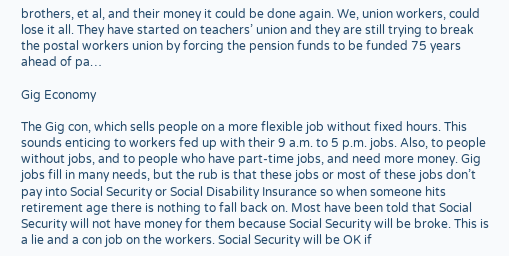brothers, et al, and their money it could be done again. We, union workers, could lose it all. They have started on teachers’ union and they are still trying to break the postal workers union by forcing the pension funds to be funded 75 years ahead of pa…

Gig Economy

The Gig con, which sells people on a more flexible job without fixed hours. This sounds enticing to workers fed up with their 9 a.m. to 5 p.m. jobs. Also, to people without jobs, and to people who have part-time jobs, and need more money. Gig jobs fill in many needs, but the rub is that these jobs or most of these jobs don’t pay into Social Security or Social Disability Insurance so when someone hits retirement age there is nothing to fall back on. Most have been told that Social Security will not have money for them because Social Security will be broke. This is a lie and a con job on the workers. Social Security will be OK if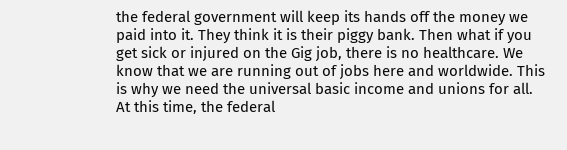the federal government will keep its hands off the money we paid into it. They think it is their piggy bank. Then what if you get sick or injured on the Gig job, there is no healthcare. We know that we are running out of jobs here and worldwide. This is why we need the universal basic income and unions for all. At this time, the federal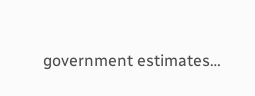government estimates…